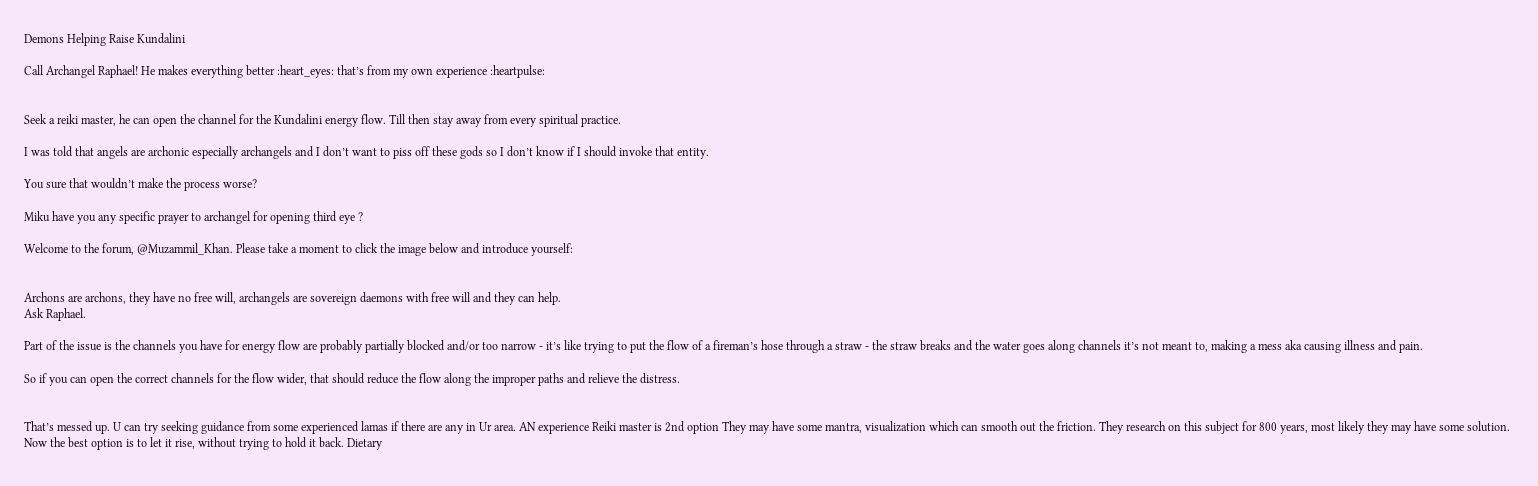Demons Helping Raise Kundalini

Call Archangel Raphael! He makes everything better :heart_eyes: that’s from my own experience :heartpulse:


Seek a reiki master, he can open the channel for the Kundalini energy flow. Till then stay away from every spiritual practice.

I was told that angels are archonic especially archangels and I don’t want to piss off these gods so I don’t know if I should invoke that entity.

You sure that wouldn’t make the process worse?

Miku have you any specific prayer to archangel for opening third eye ?

Welcome to the forum, @Muzammil_Khan. Please take a moment to click the image below and introduce yourself:


Archons are archons, they have no free will, archangels are sovereign daemons with free will and they can help.
Ask Raphael.

Part of the issue is the channels you have for energy flow are probably partially blocked and/or too narrow - it’s like trying to put the flow of a fireman’s hose through a straw - the straw breaks and the water goes along channels it’s not meant to, making a mess aka causing illness and pain.

So if you can open the correct channels for the flow wider, that should reduce the flow along the improper paths and relieve the distress.


That’s messed up. U can try seeking guidance from some experienced lamas if there are any in Ur area. AN experience Reiki master is 2nd option They may have some mantra, visualization which can smooth out the friction. They research on this subject for 800 years, most likely they may have some solution. Now the best option is to let it rise, without trying to hold it back. Dietary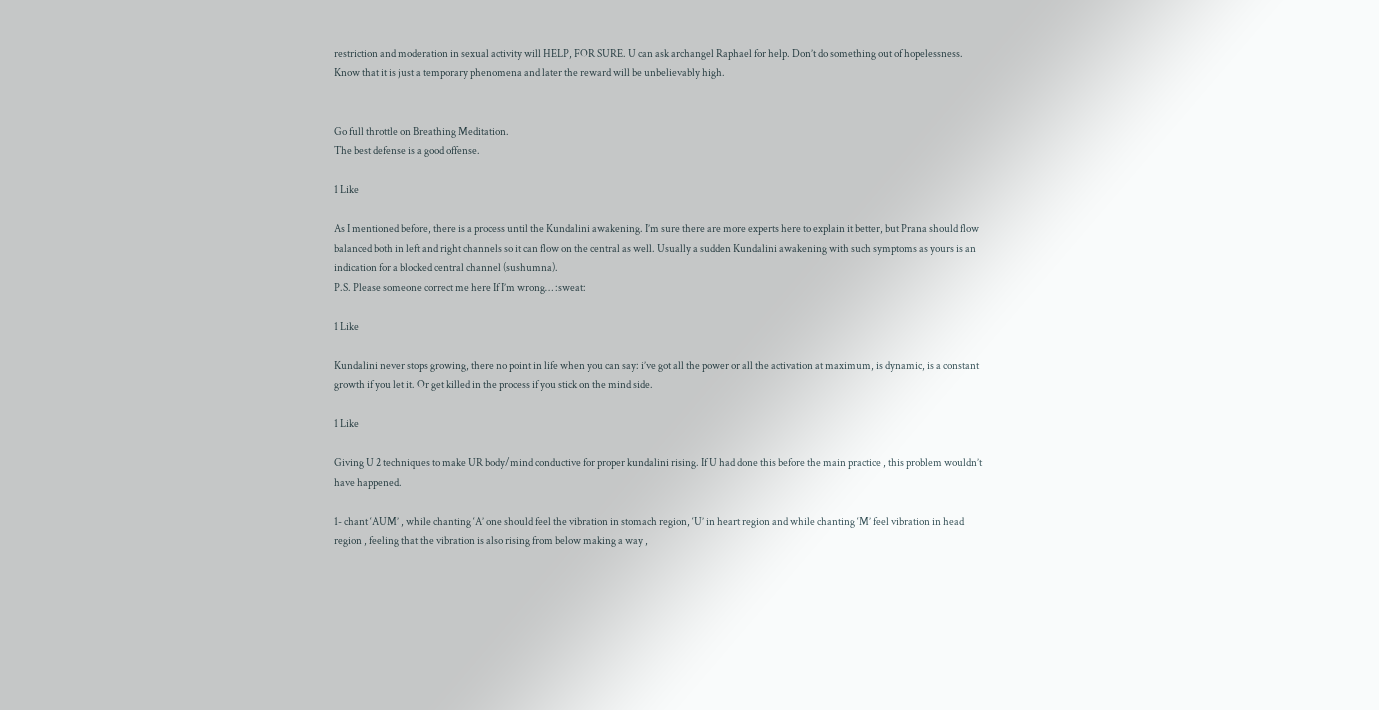restriction and moderation in sexual activity will HELP, FOR SURE. U can ask archangel Raphael for help. Don’t do something out of hopelessness. Know that it is just a temporary phenomena and later the reward will be unbelievably high.


Go full throttle on Breathing Meditation.
The best defense is a good offense.

1 Like

As I mentioned before, there is a process until the Kundalini awakening. I’m sure there are more experts here to explain it better, but Prana should flow balanced both in left and right channels so it can flow on the central as well. Usually a sudden Kundalini awakening with such symptoms as yours is an indication for a blocked central channel (sushumna).
P.S. Please someone correct me here If I’m wrong… :sweat:

1 Like

Kundalini never stops growing, there no point in life when you can say: i’ve got all the power or all the activation at maximum, is dynamic, is a constant growth if you let it. Or get killed in the process if you stick on the mind side.

1 Like

Giving U 2 techniques to make UR body/mind conductive for proper kundalini rising. If U had done this before the main practice , this problem wouldn’t have happened.

1- chant ‘AUM’ , while chanting ‘A’ one should feel the vibration in stomach region, ‘U’ in heart region and while chanting ‘M’ feel vibration in head region , feeling that the vibration is also rising from below making a way ,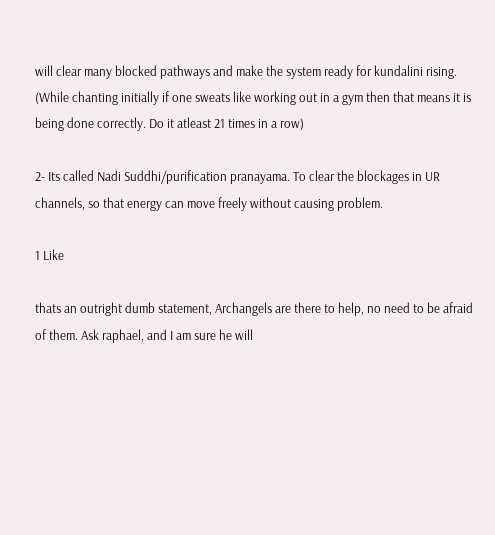will clear many blocked pathways and make the system ready for kundalini rising. (While chanting initially if one sweats like working out in a gym then that means it is being done correctly. Do it atleast 21 times in a row)

2- Its called Nadi Suddhi/purification pranayama. To clear the blockages in UR channels, so that energy can move freely without causing problem.

1 Like

thats an outright dumb statement, Archangels are there to help, no need to be afraid of them. Ask raphael, and I am sure he will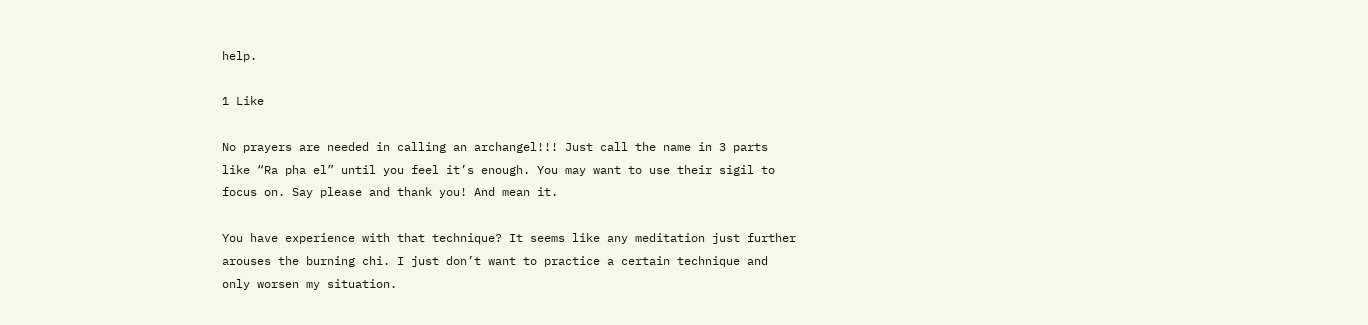help.

1 Like

No prayers are needed in calling an archangel!!! Just call the name in 3 parts like “Ra pha el” until you feel it’s enough. You may want to use their sigil to focus on. Say please and thank you! And mean it.

You have experience with that technique? It seems like any meditation just further arouses the burning chi. I just don’t want to practice a certain technique and only worsen my situation.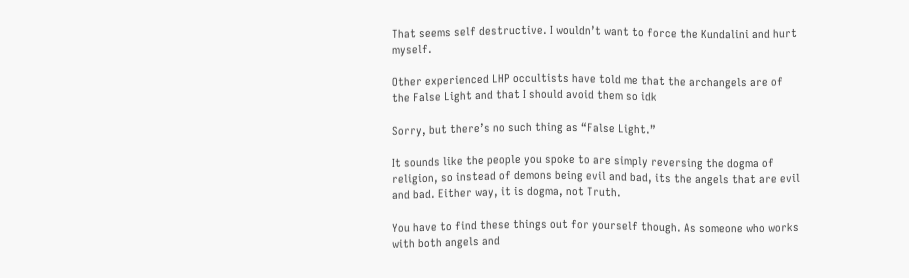That seems self destructive. I wouldn’t want to force the Kundalini and hurt myself.

Other experienced LHP occultists have told me that the archangels are of the False Light and that I should avoid them so idk

Sorry, but there’s no such thing as “False Light.”

It sounds like the people you spoke to are simply reversing the dogma of religion, so instead of demons being evil and bad, its the angels that are evil and bad. Either way, it is dogma, not Truth.

You have to find these things out for yourself though. As someone who works with both angels and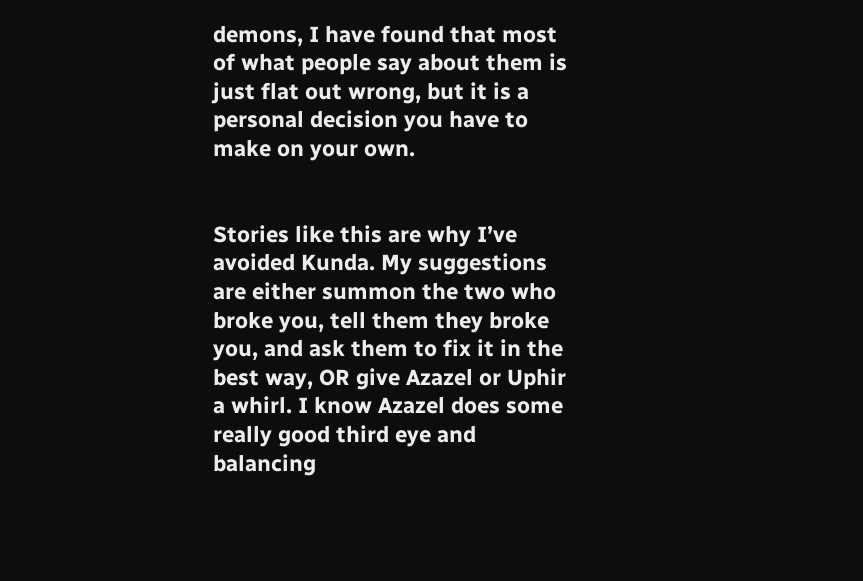demons, I have found that most of what people say about them is just flat out wrong, but it is a personal decision you have to make on your own.


Stories like this are why I’ve avoided Kunda. My suggestions are either summon the two who broke you, tell them they broke you, and ask them to fix it in the best way, OR give Azazel or Uphir a whirl. I know Azazel does some really good third eye and balancing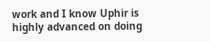work and I know Uphir is highly advanced on doing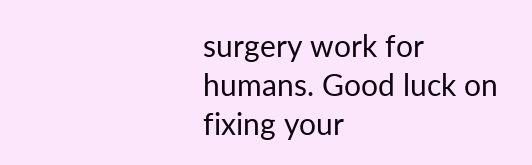surgery work for humans. Good luck on fixing your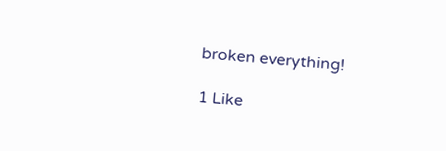broken everything!

1 Like